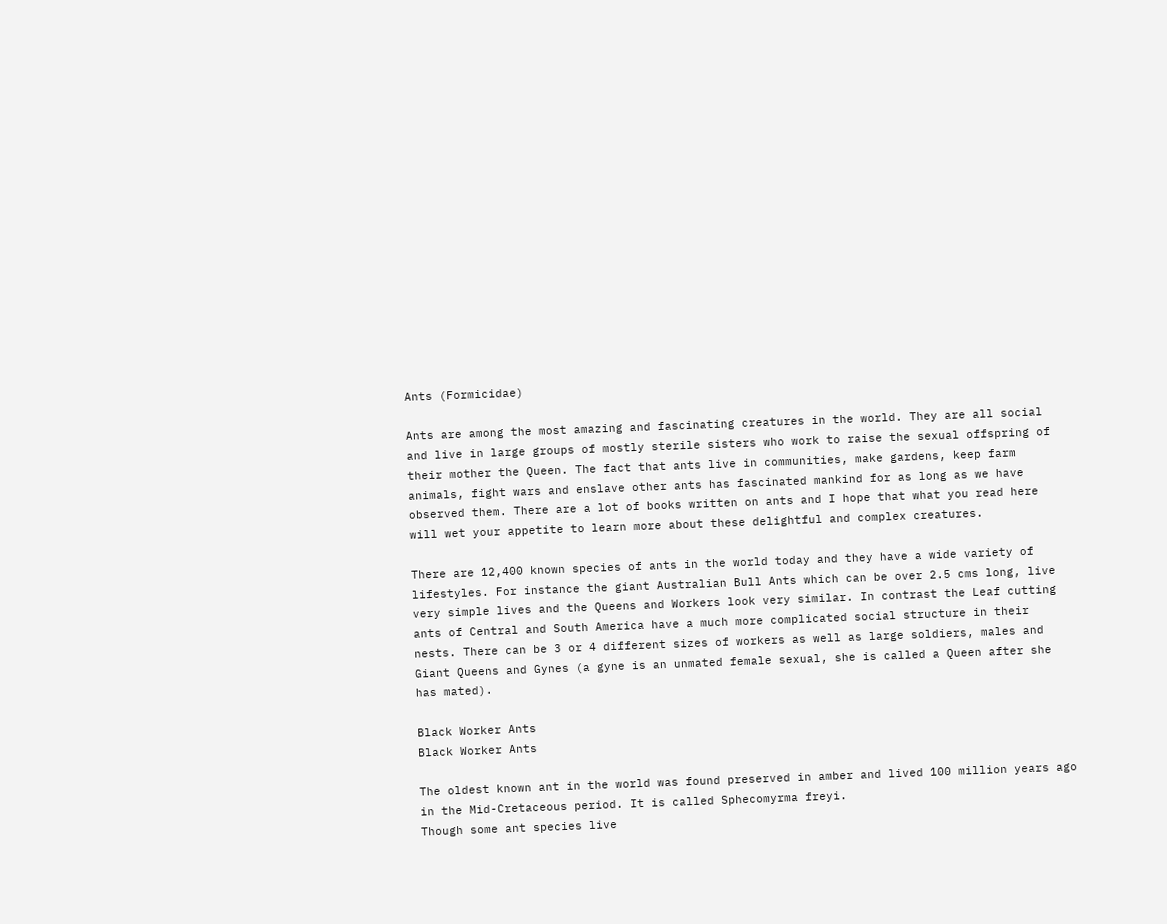Ants (Formicidae)

Ants are among the most amazing and fascinating creatures in the world. They are all social and live in large groups of mostly sterile sisters who work to raise the sexual offspring of their mother the Queen. The fact that ants live in communities, make gardens, keep farm animals, fight wars and enslave other ants has fascinated mankind for as long as we have observed them. There are a lot of books written on ants and I hope that what you read here will wet your appetite to learn more about these delightful and complex creatures.

There are 12,400 known species of ants in the world today and they have a wide variety of lifestyles. For instance the giant Australian Bull Ants which can be over 2.5 cms long, live very simple lives and the Queens and Workers look very similar. In contrast the Leaf cutting ants of Central and South America have a much more complicated social structure in their nests. There can be 3 or 4 different sizes of workers as well as large soldiers, males and Giant Queens and Gynes (a gyne is an unmated female sexual, she is called a Queen after she has mated).

Black Worker Ants
Black Worker Ants

The oldest known ant in the world was found preserved in amber and lived 100 million years ago in the Mid-Cretaceous period. It is called Sphecomyrma freyi.
Though some ant species live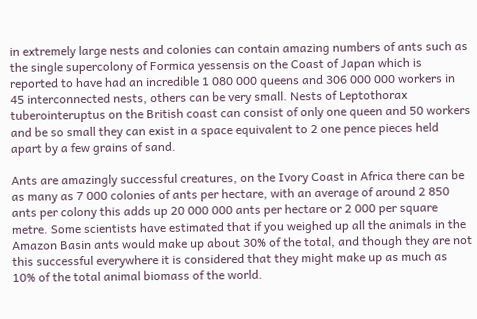in extremely large nests and colonies can contain amazing numbers of ants such as the single supercolony of Formica yessensis on the Coast of Japan which is reported to have had an incredible 1 080 000 queens and 306 000 000 workers in 45 interconnected nests, others can be very small. Nests of Leptothorax tuberointeruptus on the British coast can consist of only one queen and 50 workers and be so small they can exist in a space equivalent to 2 one pence pieces held apart by a few grains of sand.

Ants are amazingly successful creatures, on the Ivory Coast in Africa there can be as many as 7 000 colonies of ants per hectare, with an average of around 2 850 ants per colony this adds up 20 000 000 ants per hectare or 2 000 per square metre. Some scientists have estimated that if you weighed up all the animals in the Amazon Basin ants would make up about 30% of the total, and though they are not this successful everywhere it is considered that they might make up as much as 10% of the total animal biomass of the world.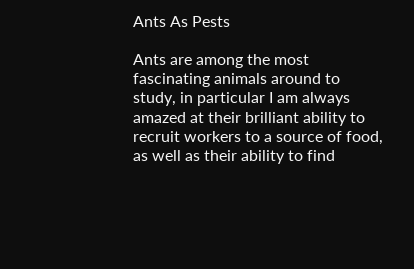Ants As Pests

Ants are among the most fascinating animals around to study, in particular I am always amazed at their brilliant ability to recruit workers to a source of food, as well as their ability to find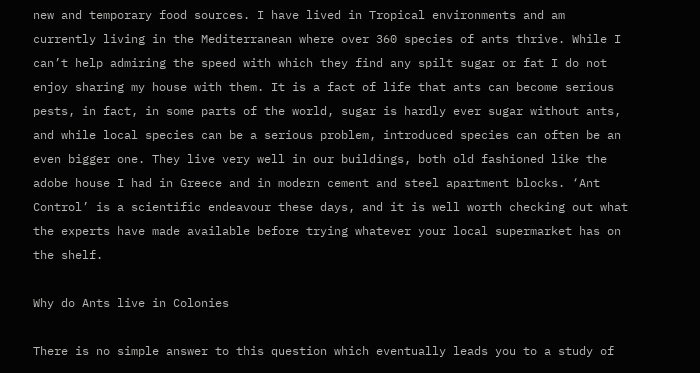new and temporary food sources. I have lived in Tropical environments and am currently living in the Mediterranean where over 360 species of ants thrive. While I can’t help admiring the speed with which they find any spilt sugar or fat I do not enjoy sharing my house with them. It is a fact of life that ants can become serious pests, in fact, in some parts of the world, sugar is hardly ever sugar without ants, and while local species can be a serious problem, introduced species can often be an even bigger one. They live very well in our buildings, both old fashioned like the adobe house I had in Greece and in modern cement and steel apartment blocks. ‘Ant Control’ is a scientific endeavour these days, and it is well worth checking out what the experts have made available before trying whatever your local supermarket has on the shelf.

Why do Ants live in Colonies

There is no simple answer to this question which eventually leads you to a study of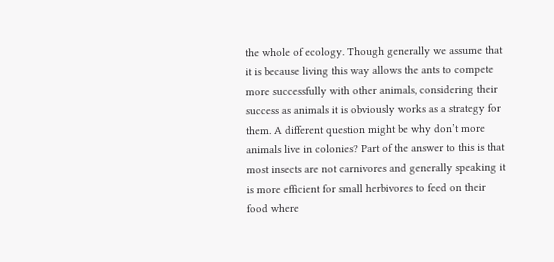the whole of ecology. Though generally we assume that it is because living this way allows the ants to compete more successfully with other animals, considering their success as animals it is obviously works as a strategy for them. A different question might be why don’t more animals live in colonies? Part of the answer to this is that most insects are not carnivores and generally speaking it is more efficient for small herbivores to feed on their food where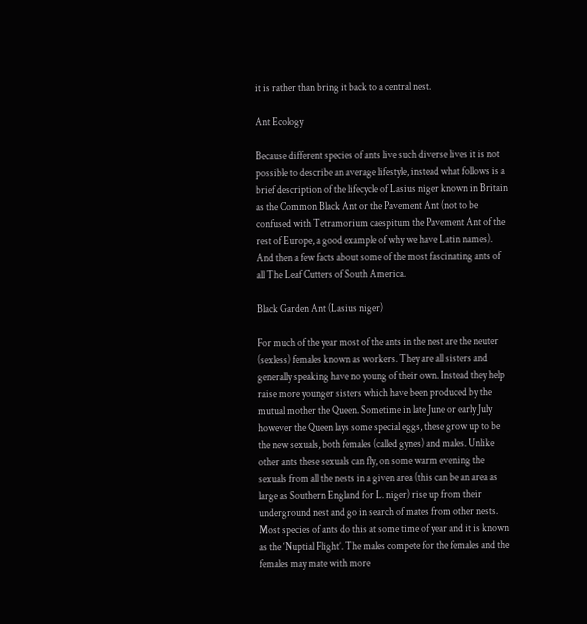it is rather than bring it back to a central nest.

Ant Ecology

Because different species of ants live such diverse lives it is not possible to describe an average lifestyle, instead what follows is a brief description of the lifecycle of Lasius niger known in Britain as the Common Black Ant or the Pavement Ant (not to be confused with Tetramorium caespitum the Pavement Ant of the rest of Europe, a good example of why we have Latin names). And then a few facts about some of the most fascinating ants of all The Leaf Cutters of South America.

Black Garden Ant (Lasius niger)

For much of the year most of the ants in the nest are the neuter (sexless) females known as workers. They are all sisters and generally speaking have no young of their own. Instead they help raise more younger sisters which have been produced by the mutual mother the Queen. Sometime in late June or early July however the Queen lays some special eggs, these grow up to be the new sexuals, both females (called gynes) and males. Unlike other ants these sexuals can fly, on some warm evening the sexuals from all the nests in a given area (this can be an area as large as Southern England for L. niger) rise up from their underground nest and go in search of mates from other nests. Most species of ants do this at some time of year and it is known as the ‘Nuptial Flight’. The males compete for the females and the females may mate with more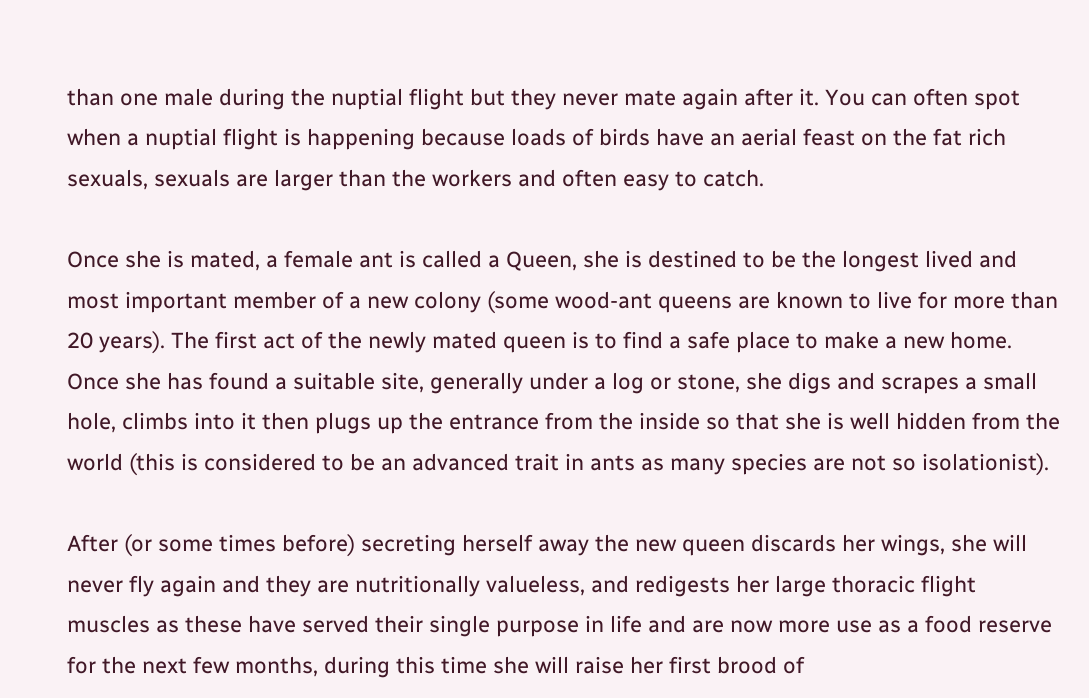than one male during the nuptial flight but they never mate again after it. You can often spot when a nuptial flight is happening because loads of birds have an aerial feast on the fat rich sexuals, sexuals are larger than the workers and often easy to catch.

Once she is mated, a female ant is called a Queen, she is destined to be the longest lived and most important member of a new colony (some wood-ant queens are known to live for more than 20 years). The first act of the newly mated queen is to find a safe place to make a new home. Once she has found a suitable site, generally under a log or stone, she digs and scrapes a small hole, climbs into it then plugs up the entrance from the inside so that she is well hidden from the world (this is considered to be an advanced trait in ants as many species are not so isolationist).

After (or some times before) secreting herself away the new queen discards her wings, she will never fly again and they are nutritionally valueless, and redigests her large thoracic flight muscles as these have served their single purpose in life and are now more use as a food reserve for the next few months, during this time she will raise her first brood of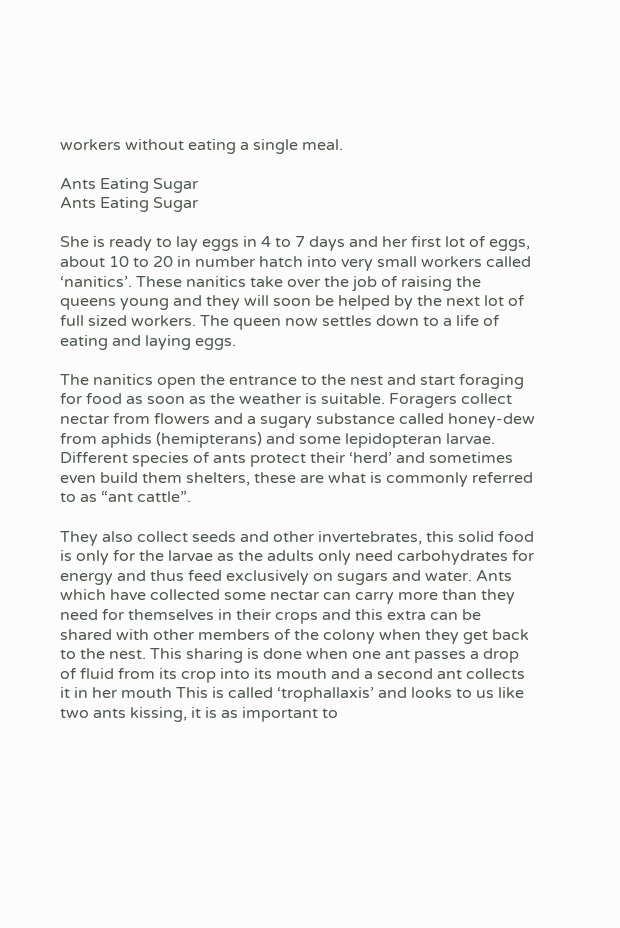workers without eating a single meal.

Ants Eating Sugar
Ants Eating Sugar

She is ready to lay eggs in 4 to 7 days and her first lot of eggs, about 10 to 20 in number hatch into very small workers called ‘nanitics’. These nanitics take over the job of raising the queens young and they will soon be helped by the next lot of full sized workers. The queen now settles down to a life of eating and laying eggs.

The nanitics open the entrance to the nest and start foraging for food as soon as the weather is suitable. Foragers collect nectar from flowers and a sugary substance called honey-dew from aphids (hemipterans) and some lepidopteran larvae. Different species of ants protect their ‘herd’ and sometimes even build them shelters, these are what is commonly referred to as “ant cattle”.

They also collect seeds and other invertebrates, this solid food is only for the larvae as the adults only need carbohydrates for energy and thus feed exclusively on sugars and water. Ants which have collected some nectar can carry more than they need for themselves in their crops and this extra can be shared with other members of the colony when they get back to the nest. This sharing is done when one ant passes a drop of fluid from its crop into its mouth and a second ant collects it in her mouth This is called ‘trophallaxis’ and looks to us like two ants kissing, it is as important to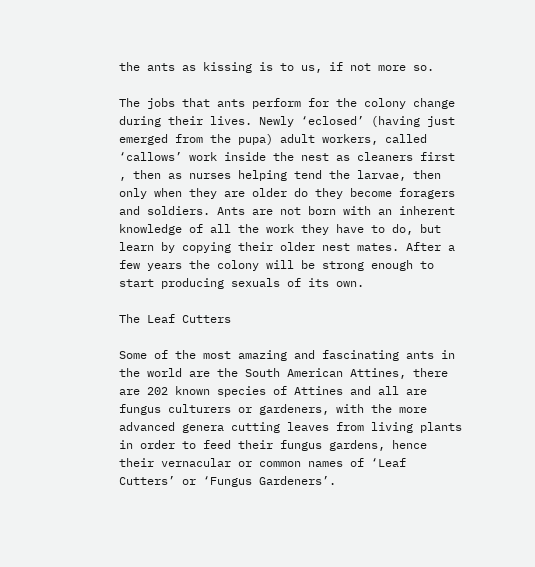the ants as kissing is to us, if not more so.

The jobs that ants perform for the colony change during their lives. Newly ‘eclosed’ (having just emerged from the pupa) adult workers, called ‘callows’ work inside the nest as cleaners first , then as nurses helping tend the larvae, then only when they are older do they become foragers and soldiers. Ants are not born with an inherent knowledge of all the work they have to do, but learn by copying their older nest mates. After a few years the colony will be strong enough to start producing sexuals of its own.

The Leaf Cutters

Some of the most amazing and fascinating ants in the world are the South American Attines, there are 202 known species of Attines and all are fungus culturers or gardeners, with the more advanced genera cutting leaves from living plants in order to feed their fungus gardens, hence their vernacular or common names of ‘Leaf Cutters’ or ‘Fungus Gardeners’.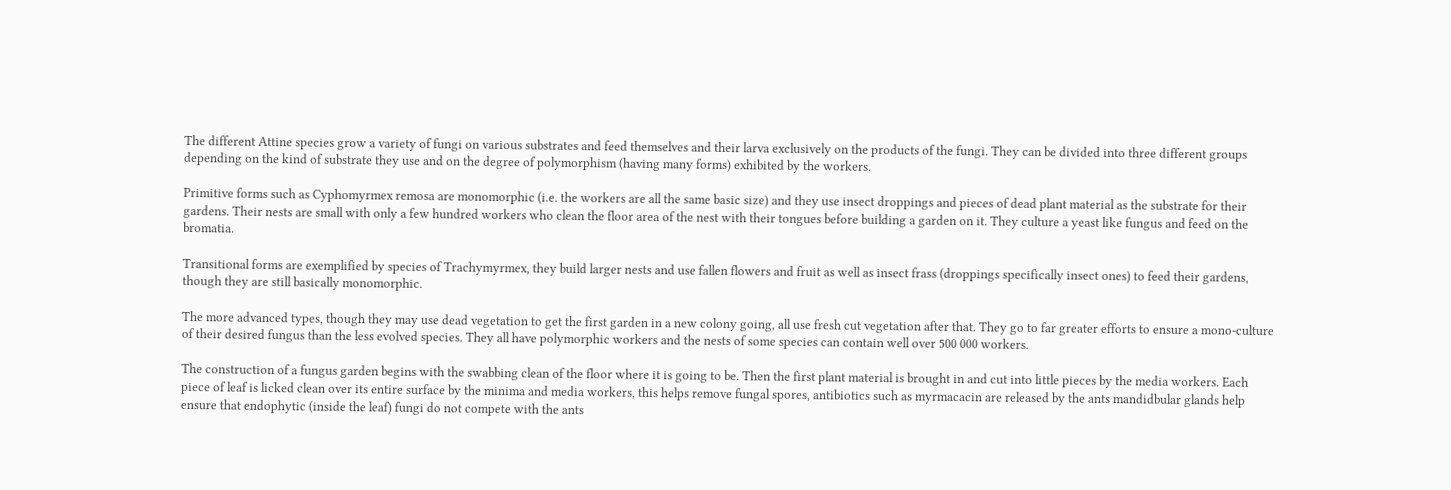The different Attine species grow a variety of fungi on various substrates and feed themselves and their larva exclusively on the products of the fungi. They can be divided into three different groups depending on the kind of substrate they use and on the degree of polymorphism (having many forms) exhibited by the workers.

Primitive forms such as Cyphomyrmex remosa are monomorphic (i.e. the workers are all the same basic size) and they use insect droppings and pieces of dead plant material as the substrate for their gardens. Their nests are small with only a few hundred workers who clean the floor area of the nest with their tongues before building a garden on it. They culture a yeast like fungus and feed on the bromatia.

Transitional forms are exemplified by species of Trachymyrmex, they build larger nests and use fallen flowers and fruit as well as insect frass (droppings specifically insect ones) to feed their gardens, though they are still basically monomorphic.

The more advanced types, though they may use dead vegetation to get the first garden in a new colony going, all use fresh cut vegetation after that. They go to far greater efforts to ensure a mono-culture of their desired fungus than the less evolved species. They all have polymorphic workers and the nests of some species can contain well over 500 000 workers.

The construction of a fungus garden begins with the swabbing clean of the floor where it is going to be. Then the first plant material is brought in and cut into little pieces by the media workers. Each piece of leaf is licked clean over its entire surface by the minima and media workers, this helps remove fungal spores, antibiotics such as myrmacacin are released by the ants mandidbular glands help ensure that endophytic (inside the leaf) fungi do not compete with the ants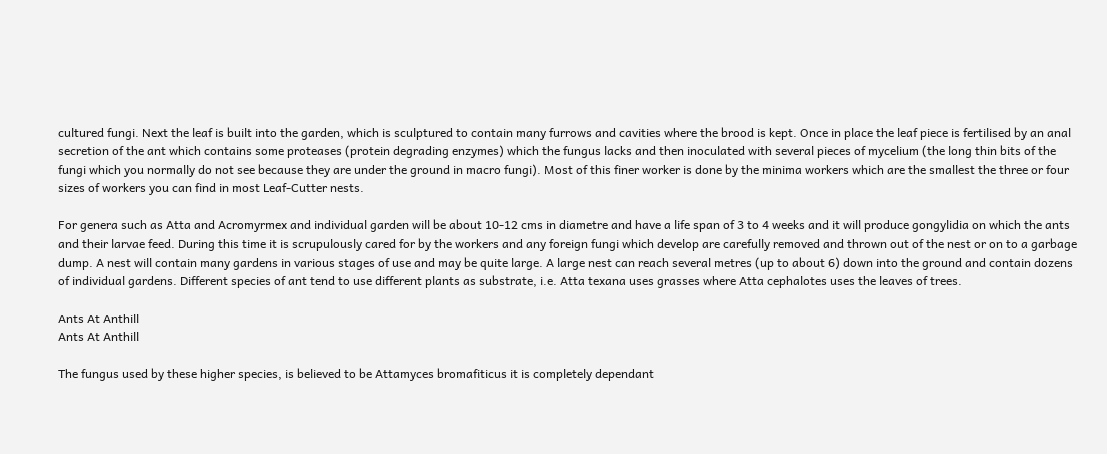cultured fungi. Next the leaf is built into the garden, which is sculptured to contain many furrows and cavities where the brood is kept. Once in place the leaf piece is fertilised by an anal secretion of the ant which contains some proteases (protein degrading enzymes) which the fungus lacks and then inoculated with several pieces of mycelium (the long thin bits of the fungi which you normally do not see because they are under the ground in macro fungi). Most of this finer worker is done by the minima workers which are the smallest the three or four sizes of workers you can find in most Leaf-Cutter nests.

For genera such as Atta and Acromyrmex and individual garden will be about 10-12 cms in diametre and have a life span of 3 to 4 weeks and it will produce gongylidia on which the ants and their larvae feed. During this time it is scrupulously cared for by the workers and any foreign fungi which develop are carefully removed and thrown out of the nest or on to a garbage dump. A nest will contain many gardens in various stages of use and may be quite large. A large nest can reach several metres (up to about 6) down into the ground and contain dozens of individual gardens. Different species of ant tend to use different plants as substrate, i.e. Atta texana uses grasses where Atta cephalotes uses the leaves of trees.

Ants At Anthill
Ants At Anthill

The fungus used by these higher species, is believed to be Attamyces bromafiticus it is completely dependant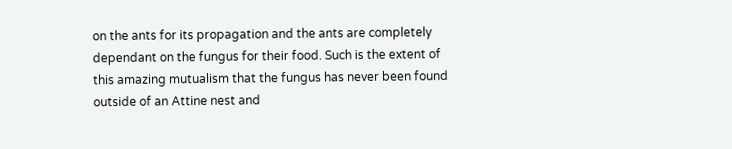on the ants for its propagation and the ants are completely dependant on the fungus for their food. Such is the extent of this amazing mutualism that the fungus has never been found outside of an Attine nest and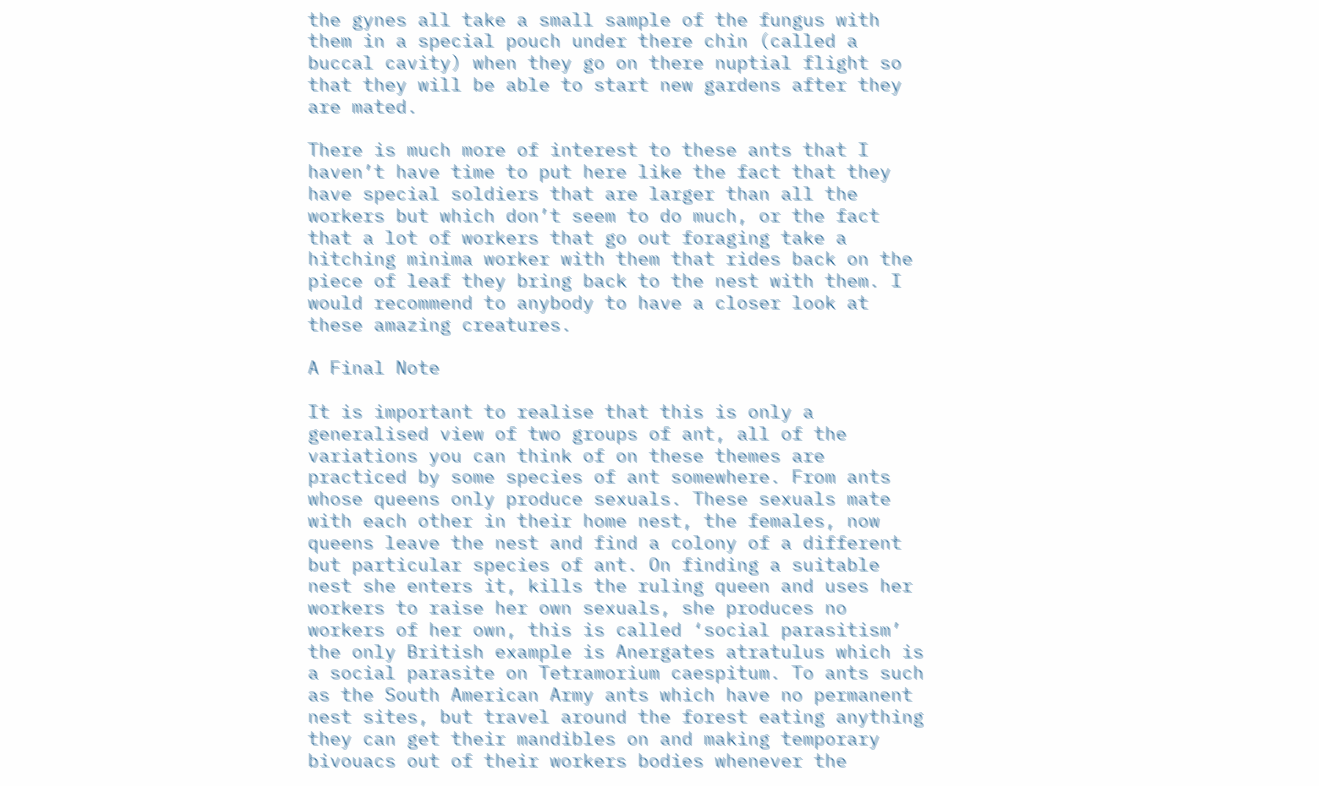the gynes all take a small sample of the fungus with them in a special pouch under there chin (called a buccal cavity) when they go on there nuptial flight so that they will be able to start new gardens after they are mated.

There is much more of interest to these ants that I haven’t have time to put here like the fact that they have special soldiers that are larger than all the workers but which don’t seem to do much, or the fact that a lot of workers that go out foraging take a hitching minima worker with them that rides back on the piece of leaf they bring back to the nest with them. I would recommend to anybody to have a closer look at these amazing creatures.

A Final Note

It is important to realise that this is only a generalised view of two groups of ant, all of the variations you can think of on these themes are practiced by some species of ant somewhere. From ants whose queens only produce sexuals. These sexuals mate with each other in their home nest, the females, now queens leave the nest and find a colony of a different but particular species of ant. On finding a suitable nest she enters it, kills the ruling queen and uses her workers to raise her own sexuals, she produces no workers of her own, this is called ‘social parasitism’ the only British example is Anergates atratulus which is a social parasite on Tetramorium caespitum. To ants such as the South American Army ants which have no permanent nest sites, but travel around the forest eating anything they can get their mandibles on and making temporary bivouacs out of their workers bodies whenever the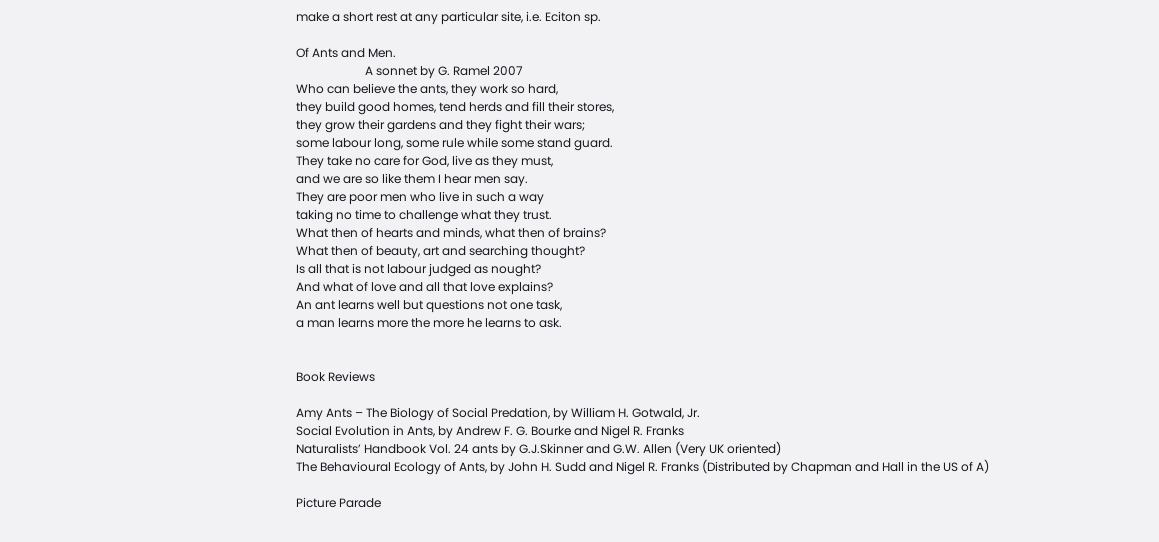make a short rest at any particular site, i.e. Eciton sp.

Of Ants and Men.
                       A sonnet by G. Ramel 2007
Who can believe the ants, they work so hard,
they build good homes, tend herds and fill their stores,
they grow their gardens and they fight their wars;
some labour long, some rule while some stand guard.
They take no care for God, live as they must,
and we are so like them I hear men say.
They are poor men who live in such a way
taking no time to challenge what they trust.
What then of hearts and minds, what then of brains?
What then of beauty, art and searching thought?
Is all that is not labour judged as nought?
And what of love and all that love explains?
An ant learns well but questions not one task,
a man learns more the more he learns to ask.


Book Reviews

Amy Ants – The Biology of Social Predation, by William H. Gotwald, Jr.
Social Evolution in Ants, by Andrew F. G. Bourke and Nigel R. Franks
Naturalists’ Handbook Vol. 24 ants by G.J.Skinner and G.W. Allen (Very UK oriented)
The Behavioural Ecology of Ants, by John H. Sudd and Nigel R. Franks (Distributed by Chapman and Hall in the US of A)

Picture Parade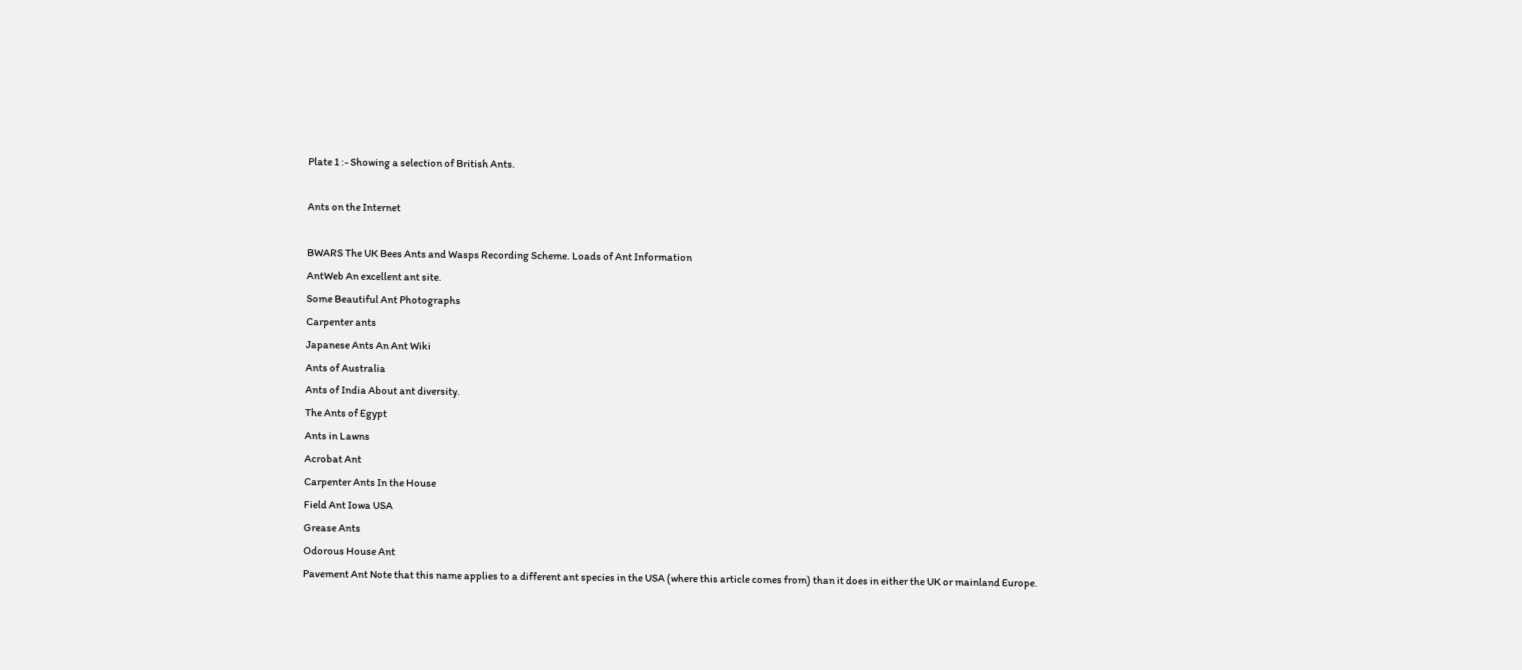Plate 1 :- Showing a selection of British Ants.

Ants on the Internet

BWARS The UK Bees Ants and Wasps Recording Scheme. Loads of Ant Information
AntWeb An excellent ant site.
Some Beautiful Ant Photographs
Carpenter ants
Japanese Ants An Ant Wiki
Ants of Australia
Ants of India About ant diversity.
The Ants of Egypt
Ants in Lawns
Acrobat Ant
Carpenter Ants In the House
Field Ant Iowa USA
Grease Ants
Odorous House Ant
Pavement Ant Note that this name applies to a different ant species in the USA (where this article comes from) than it does in either the UK or mainland Europe.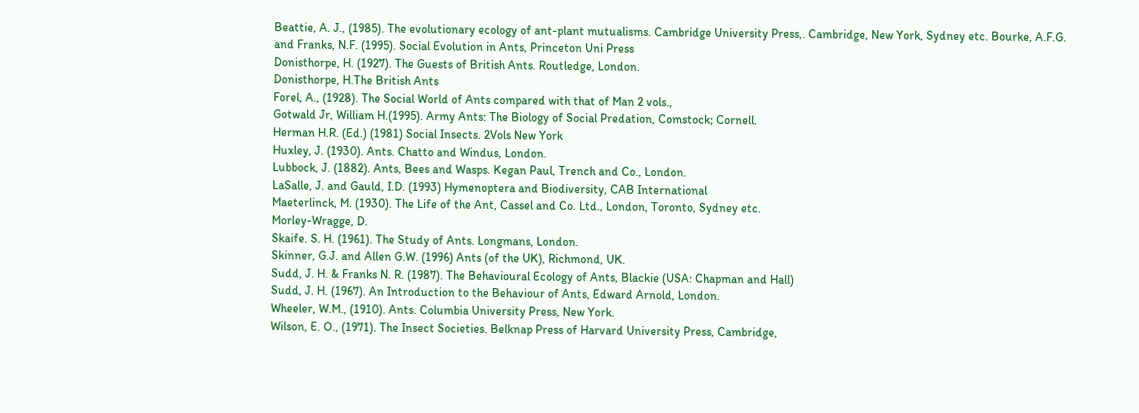Beattie, A. J., (1985). The evolutionary ecology of ant-plant mutualisms. Cambridge University Press,. Cambridge, New York, Sydney etc. Bourke, A.F.G. and Franks, N.F. (1995). Social Evolution in Ants, Princeton Uni Press
Donisthorpe, H. (1927). The Guests of British Ants. Routledge, London.
Donisthorpe, H.The British Ants
Forel, A., (1928). The Social World of Ants compared with that of Man 2 vols.,
Gotwald Jr, William H.(1995). Army Ants: The Biology of Social Predation, Comstock; Cornell.
Herman H.R. (Ed.) (1981) Social Insects. 2Vols New York
Huxley, J. (1930). Ants. Chatto and Windus, London.
Lubbock, J. (1882). Ants, Bees and Wasps. Kegan Paul, Trench and Co., London.
LaSalle, J. and Gauld, I.D. (1993) Hymenoptera and Biodiversity, CAB International
Maeterlinck, M. (1930). The Life of the Ant, Cassel and Co. Ltd., London, Toronto, Sydney etc.
Morley-Wragge, D.
Skaife. S. H. (1961). The Study of Ants. Longmans, London.
Skinner, G.J. and Allen G.W. (1996) Ants (of the UK), Richmond, UK.
Sudd, J. H. & Franks N. R. (1987). The Behavioural Ecology of Ants, Blackie (USA: Chapman and Hall)
Sudd, J. H. (1967). An Introduction to the Behaviour of Ants, Edward Arnold, London.
Wheeler, W.M., (1910). Ants. Columbia University Press, New York.
Wilson, E. O., (1971). The Insect Societies. Belknap Press of Harvard University Press, Cambridge,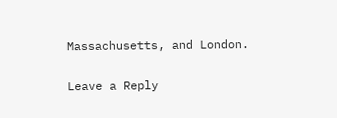Massachusetts, and London.

Leave a Reply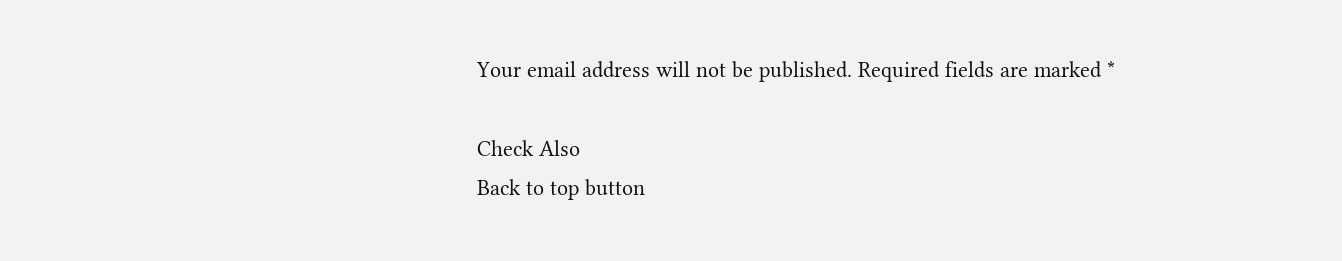Your email address will not be published. Required fields are marked *

Check Also
Back to top button